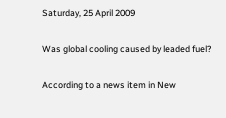Saturday, 25 April 2009

Was global cooling caused by leaded fuel?

According to a news item in New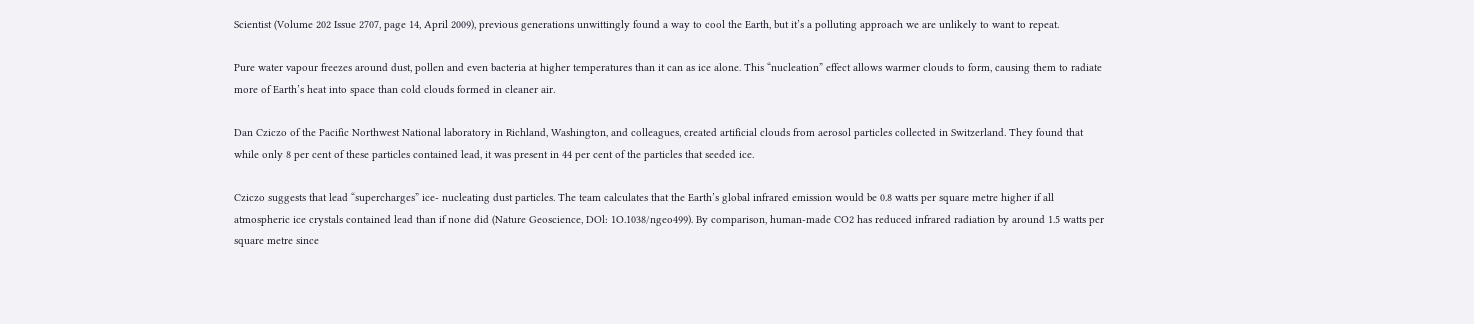Scientist (Volume 202 Issue 2707, page 14, April 2009), previous generations unwittingly found a way to cool the Earth, but it’s a polluting approach we are unlikely to want to repeat.

Pure water vapour freezes around dust, pollen and even bacteria at higher temperatures than it can as ice alone. This “nucleation” effect allows warmer clouds to form, causing them to radiate more of Earth’s heat into space than cold clouds formed in cleaner air.

Dan Cziczo of the Pacific Northwest National laboratory in Richland, Washington, and colleagues, created artificial clouds from aerosol particles collected in Switzerland. They found that while only 8 per cent of these particles contained lead, it was present in 44 per cent of the particles that seeded ice.

Cziczo suggests that lead “supercharges” ice- nucleating dust particles. The team calculates that the Earth’s global infrared emission would be 0.8 watts per square metre higher if all atmospheric ice crystals contained lead than if none did (Nature Geoscience, DOl: 1O.1038/ngeo499). By comparison, human-made CO2 has reduced infrared radiation by around 1.5 watts per square metre since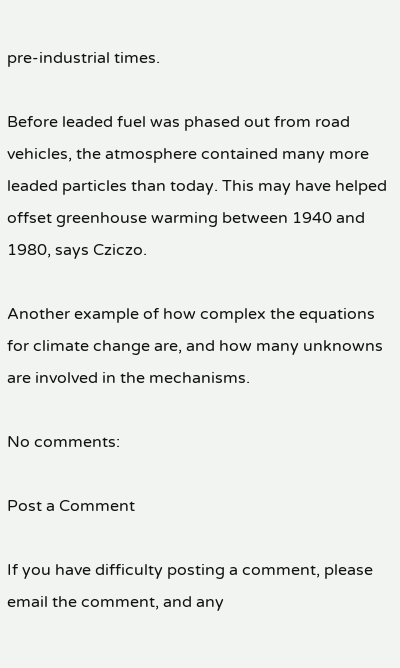pre-industrial times.

Before leaded fuel was phased out from road vehicles, the atmosphere contained many more leaded particles than today. This may have helped offset greenhouse warming between 1940 and 1980, says Cziczo.

Another example of how complex the equations for climate change are, and how many unknowns are involved in the mechanisms.

No comments:

Post a Comment

If you have difficulty posting a comment, please email the comment, and any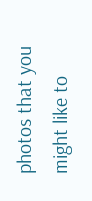photos that you might like to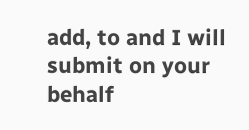add, to and I will submit on your behalf